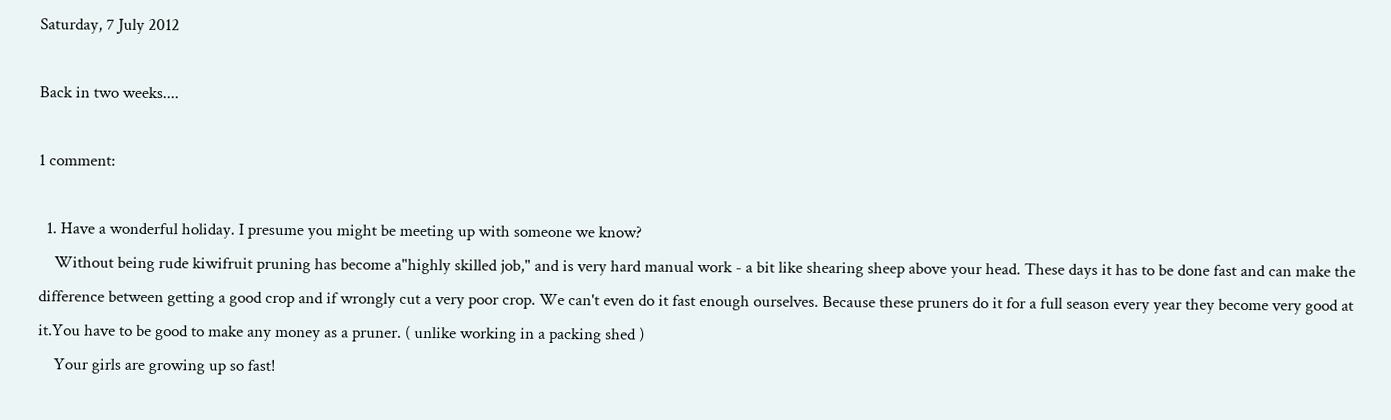Saturday, 7 July 2012

Back in two weeks....

1 comment:

  1. Have a wonderful holiday. I presume you might be meeting up with someone we know?
    Without being rude kiwifruit pruning has become a"highly skilled job," and is very hard manual work - a bit like shearing sheep above your head. These days it has to be done fast and can make the difference between getting a good crop and if wrongly cut a very poor crop. We can't even do it fast enough ourselves. Because these pruners do it for a full season every year they become very good at it.You have to be good to make any money as a pruner. ( unlike working in a packing shed )
    Your girls are growing up so fast!